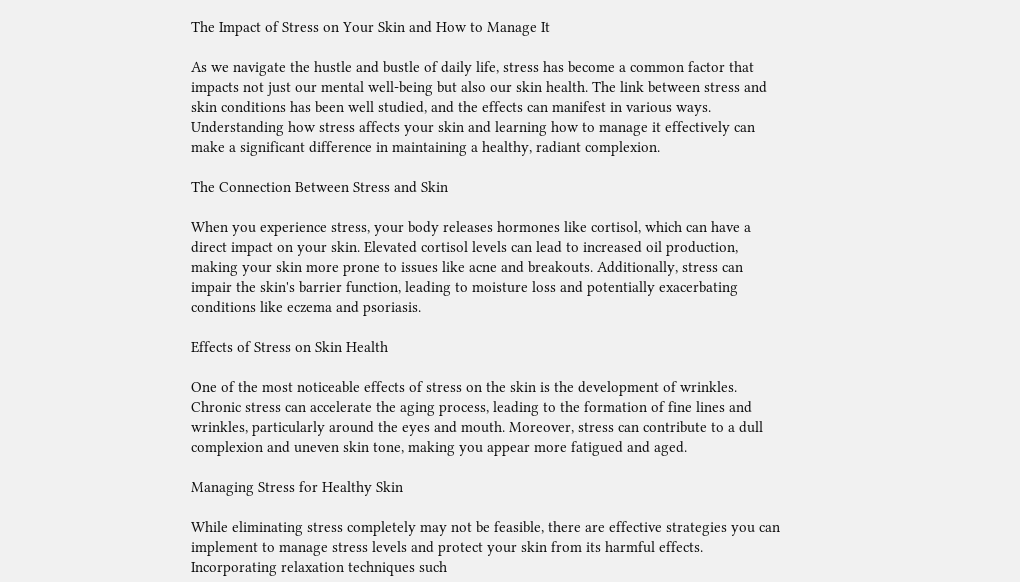The Impact of Stress on Your Skin and How to Manage It

As we navigate the hustle and bustle of daily life, stress has become a common factor that impacts not just our mental well-being but also our skin health. The link between stress and skin conditions has been well studied, and the effects can manifest in various ways. Understanding how stress affects your skin and learning how to manage it effectively can make a significant difference in maintaining a healthy, radiant complexion.

The Connection Between Stress and Skin

When you experience stress, your body releases hormones like cortisol, which can have a direct impact on your skin. Elevated cortisol levels can lead to increased oil production, making your skin more prone to issues like acne and breakouts. Additionally, stress can impair the skin's barrier function, leading to moisture loss and potentially exacerbating conditions like eczema and psoriasis.

Effects of Stress on Skin Health

One of the most noticeable effects of stress on the skin is the development of wrinkles. Chronic stress can accelerate the aging process, leading to the formation of fine lines and wrinkles, particularly around the eyes and mouth. Moreover, stress can contribute to a dull complexion and uneven skin tone, making you appear more fatigued and aged.

Managing Stress for Healthy Skin

While eliminating stress completely may not be feasible, there are effective strategies you can implement to manage stress levels and protect your skin from its harmful effects. Incorporating relaxation techniques such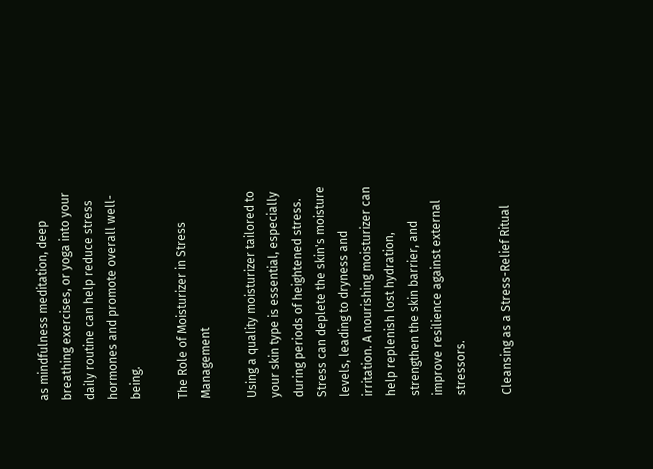as mindfulness meditation, deep breathing exercises, or yoga into your daily routine can help reduce stress hormones and promote overall well-being.

The Role of Moisturizer in Stress Management

Using a quality moisturizer tailored to your skin type is essential, especially during periods of heightened stress. Stress can deplete the skin's moisture levels, leading to dryness and irritation. A nourishing moisturizer can help replenish lost hydration, strengthen the skin barrier, and improve resilience against external stressors.

Cleansing as a Stress-Relief Ritual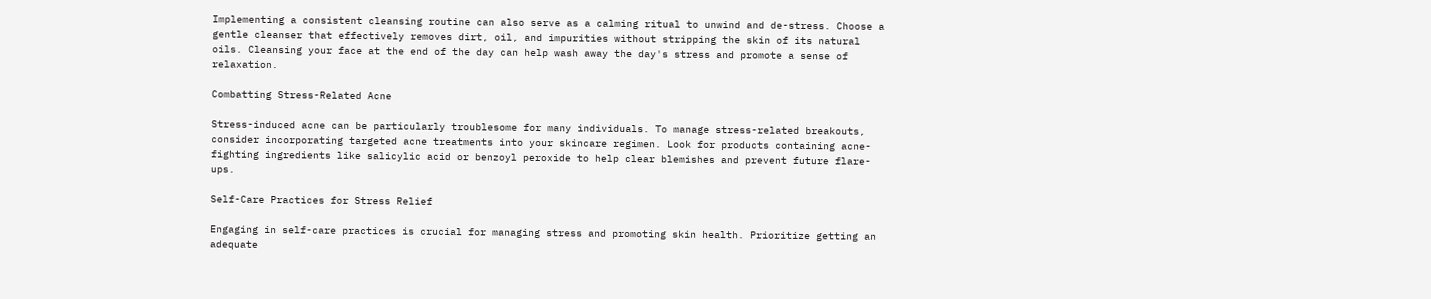Implementing a consistent cleansing routine can also serve as a calming ritual to unwind and de-stress. Choose a gentle cleanser that effectively removes dirt, oil, and impurities without stripping the skin of its natural oils. Cleansing your face at the end of the day can help wash away the day's stress and promote a sense of relaxation.

Combatting Stress-Related Acne

Stress-induced acne can be particularly troublesome for many individuals. To manage stress-related breakouts, consider incorporating targeted acne treatments into your skincare regimen. Look for products containing acne-fighting ingredients like salicylic acid or benzoyl peroxide to help clear blemishes and prevent future flare-ups.

Self-Care Practices for Stress Relief

Engaging in self-care practices is crucial for managing stress and promoting skin health. Prioritize getting an adequate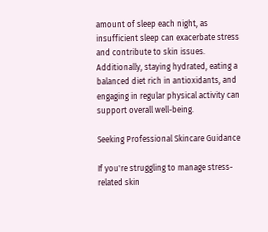amount of sleep each night, as insufficient sleep can exacerbate stress and contribute to skin issues. Additionally, staying hydrated, eating a balanced diet rich in antioxidants, and engaging in regular physical activity can support overall well-being.

Seeking Professional Skincare Guidance

If you're struggling to manage stress-related skin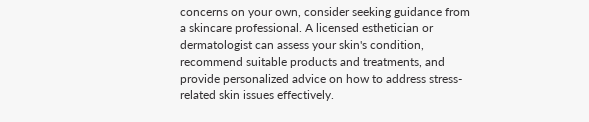concerns on your own, consider seeking guidance from a skincare professional. A licensed esthetician or dermatologist can assess your skin's condition, recommend suitable products and treatments, and provide personalized advice on how to address stress-related skin issues effectively.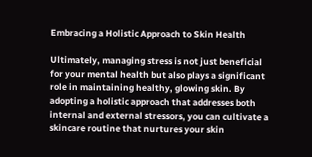Embracing a Holistic Approach to Skin Health

Ultimately, managing stress is not just beneficial for your mental health but also plays a significant role in maintaining healthy, glowing skin. By adopting a holistic approach that addresses both internal and external stressors, you can cultivate a skincare routine that nurtures your skin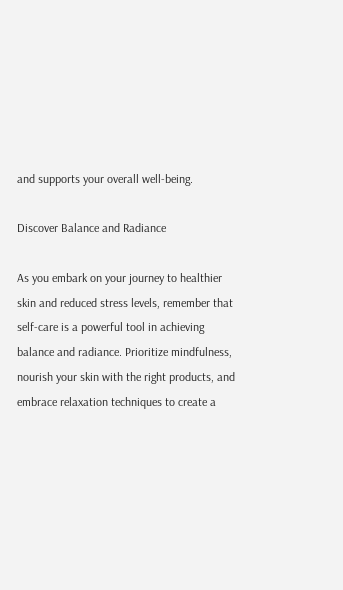and supports your overall well-being.

Discover Balance and Radiance

As you embark on your journey to healthier skin and reduced stress levels, remember that self-care is a powerful tool in achieving balance and radiance. Prioritize mindfulness, nourish your skin with the right products, and embrace relaxation techniques to create a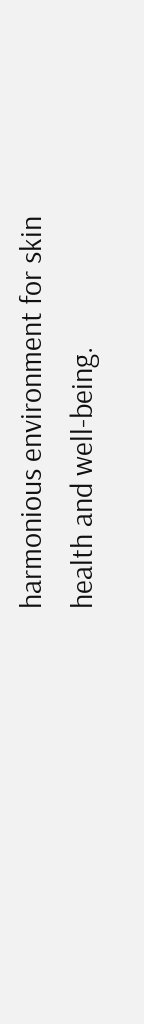harmonious environment for skin health and well-being.